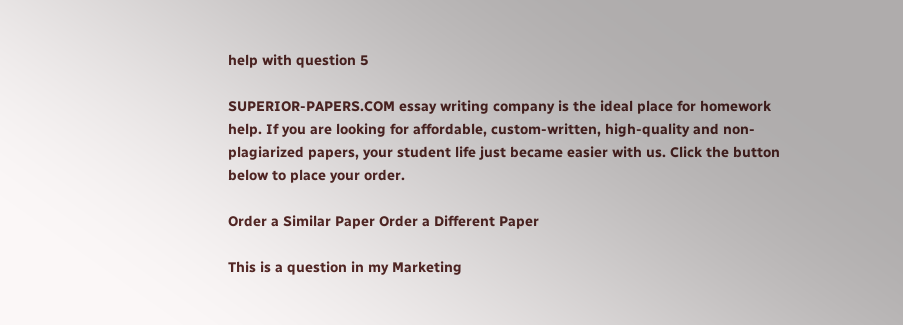help with question 5

SUPERIOR-PAPERS.COM essay writing company is the ideal place for homework help. If you are looking for affordable, custom-written, high-quality and non-plagiarized papers, your student life just became easier with us. Click the button below to place your order.

Order a Similar Paper Order a Different Paper

This is a question in my Marketing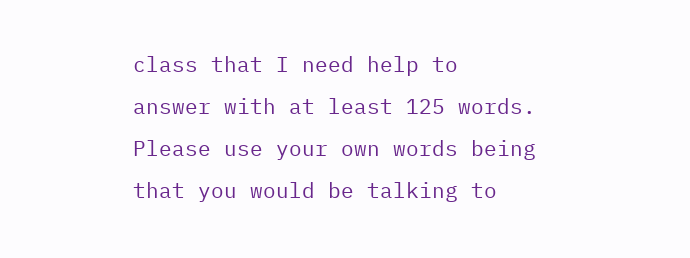class that I need help to answer with at least 125 words. Please use your own words being that you would be talking to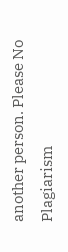another person. Please No Plagiarism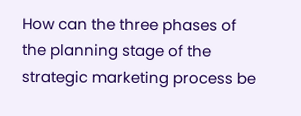How can the three phases of the planning stage of the strategic marketing process be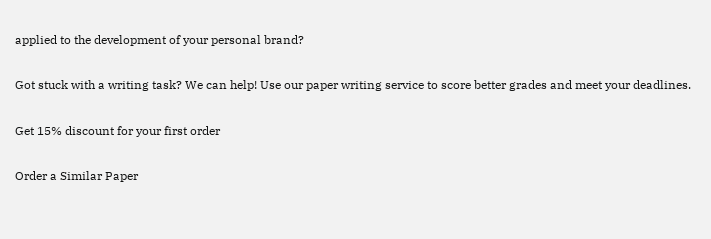applied to the development of your personal brand?

Got stuck with a writing task? We can help! Use our paper writing service to score better grades and meet your deadlines.

Get 15% discount for your first order

Order a Similar Paper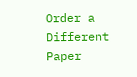Order a Different Paper